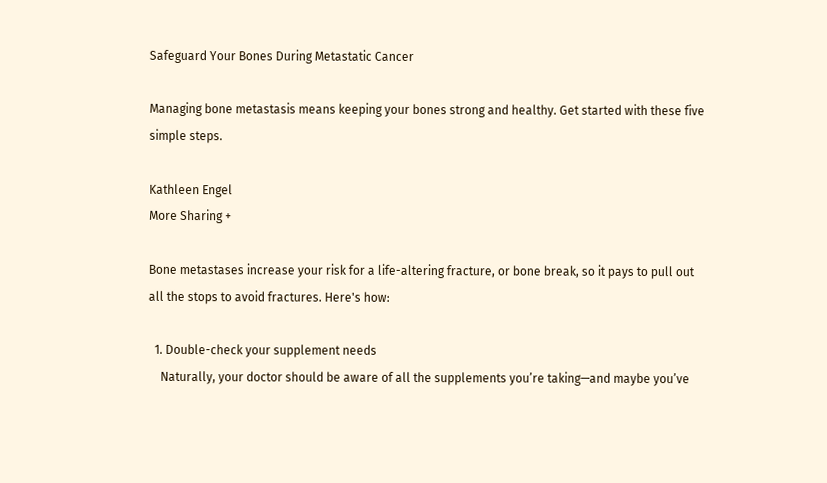Safeguard Your Bones During Metastatic Cancer

Managing bone metastasis means keeping your bones strong and healthy. Get started with these five simple steps.

Kathleen Engel
More Sharing +

Bone metastases increase your risk for a life-altering fracture, or bone break, so it pays to pull out all the stops to avoid fractures. Here's how:

  1. Double-check your supplement needs
    Naturally, your doctor should be aware of all the supplements you’re taking—and maybe you’ve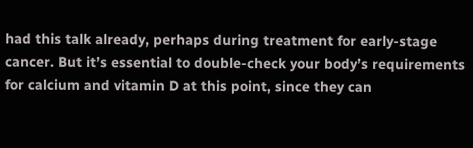had this talk already, perhaps during treatment for early-stage cancer. But it’s essential to double-check your body’s requirements for calcium and vitamin D at this point, since they can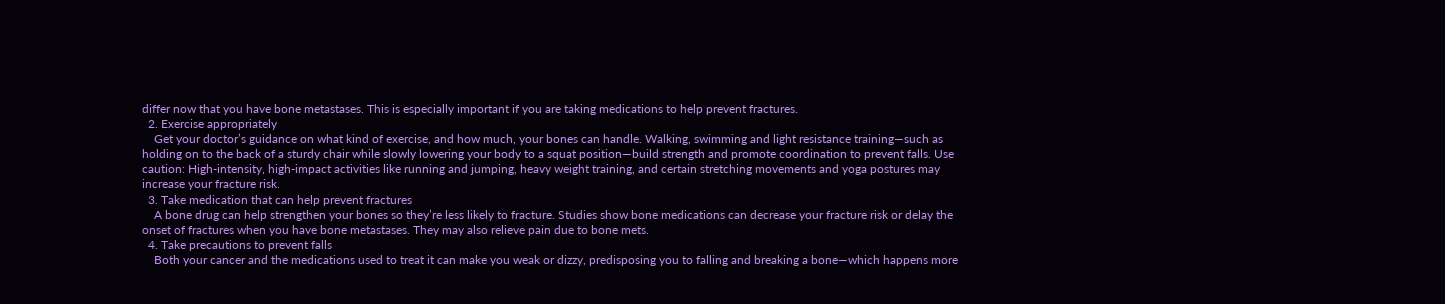differ now that you have bone metastases. This is especially important if you are taking medications to help prevent fractures.
  2. Exercise appropriately
    Get your doctor’s guidance on what kind of exercise, and how much, your bones can handle. Walking, swimming and light resistance training—such as holding on to the back of a sturdy chair while slowly lowering your body to a squat position—build strength and promote coordination to prevent falls. Use caution: High-intensity, high-impact activities like running and jumping, heavy weight training, and certain stretching movements and yoga postures may increase your fracture risk.
  3. Take medication that can help prevent fractures
    A bone drug can help strengthen your bones so they’re less likely to fracture. Studies show bone medications can decrease your fracture risk or delay the onset of fractures when you have bone metastases. They may also relieve pain due to bone mets.
  4. Take precautions to prevent falls
    Both your cancer and the medications used to treat it can make you weak or dizzy, predisposing you to falling and breaking a bone—which happens more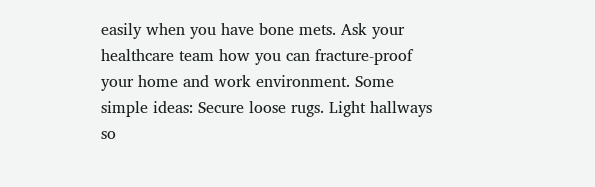easily when you have bone mets. Ask your healthcare team how you can fracture-proof your home and work environment. Some simple ideas: Secure loose rugs. Light hallways so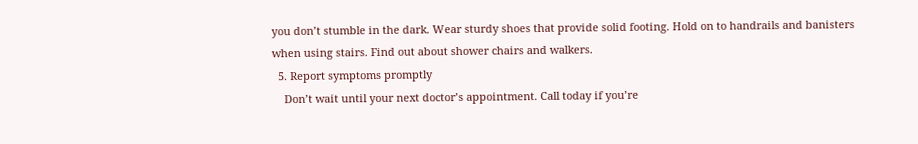you don’t stumble in the dark. Wear sturdy shoes that provide solid footing. Hold on to handrails and banisters when using stairs. Find out about shower chairs and walkers.
  5. Report symptoms promptly
    Don’t wait until your next doctor’s appointment. Call today if you’re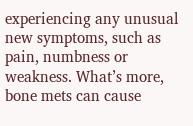experiencing any unusual new symptoms, such as pain, numbness or weakness. What’s more, bone mets can cause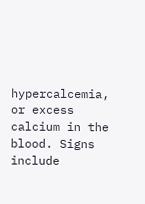hypercalcemia, or excess calcium in the blood. Signs include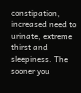constipation, increased need to urinate, extreme thirst and sleepiness. The sooner you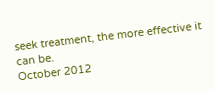seek treatment, the more effective it can be.
October 2012